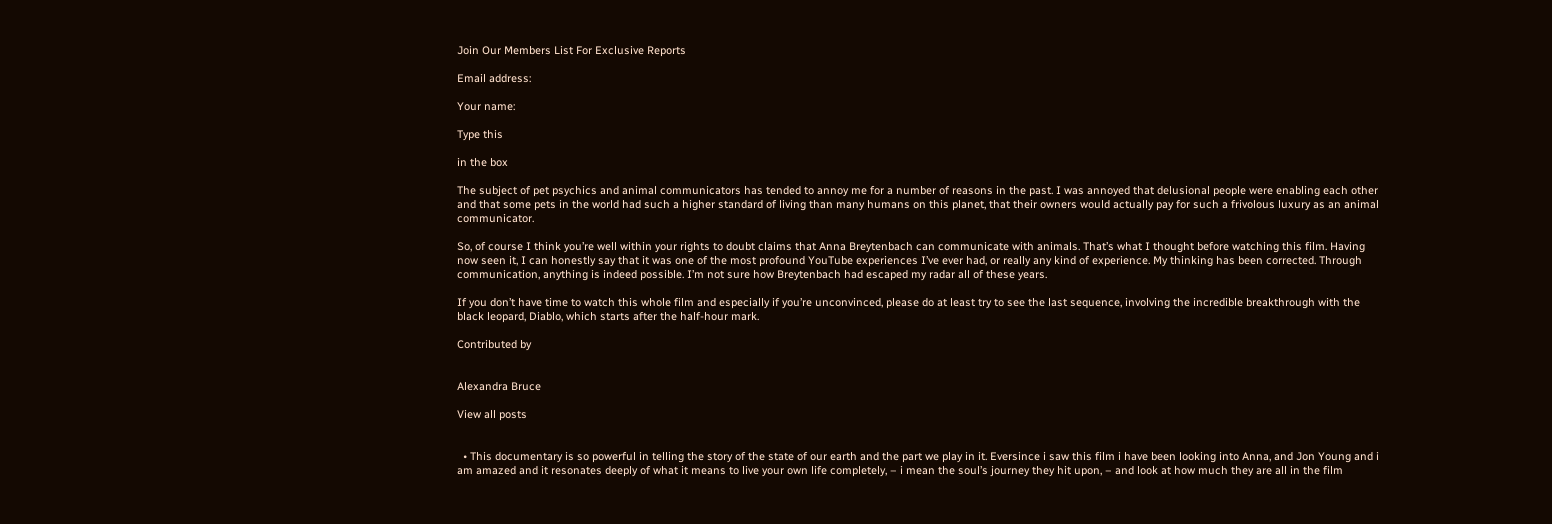Join Our Members List For Exclusive Reports

Email address:

Your name:

Type this

in the box

The subject of pet psychics and animal communicators has tended to annoy me for a number of reasons in the past. I was annoyed that delusional people were enabling each other and that some pets in the world had such a higher standard of living than many humans on this planet, that their owners would actually pay for such a frivolous luxury as an animal communicator.

So, of course I think you’re well within your rights to doubt claims that Anna Breytenbach can communicate with animals. That’s what I thought before watching this film. Having now seen it, I can honestly say that it was one of the most profound YouTube experiences I’ve ever had, or really any kind of experience. My thinking has been corrected. Through communication, anything is indeed possible. I’m not sure how Breytenbach had escaped my radar all of these years.

If you don’t have time to watch this whole film and especially if you’re unconvinced, please do at least try to see the last sequence, involving the incredible breakthrough with the black leopard, Diablo, which starts after the half-hour mark.

Contributed by


Alexandra Bruce

View all posts


  • This documentary is so powerful in telling the story of the state of our earth and the part we play in it. Eversince i saw this film i have been looking into Anna, and Jon Young and i am amazed and it resonates deeply of what it means to live your own life completely, – i mean the soul’s journey they hit upon, – and look at how much they are all in the film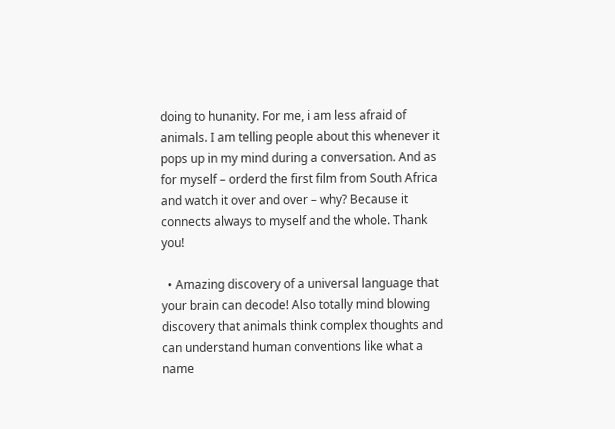doing to hunanity. For me, i am less afraid of animals. I am telling people about this whenever it pops up in my mind during a conversation. And as for myself – orderd the first film from South Africa and watch it over and over – why? Because it connects always to myself and the whole. Thank you!

  • Amazing discovery of a universal language that your brain can decode! Also totally mind blowing discovery that animals think complex thoughts and can understand human conventions like what a name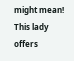might mean! This lady offers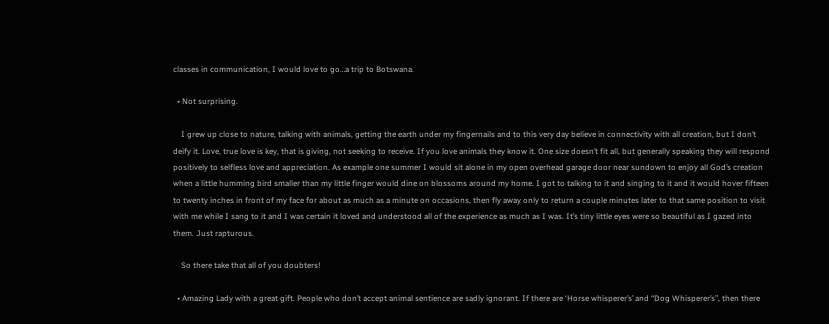classes in communication, I would love to go…a trip to Botswana.

  • Not surprising.

    I grew up close to nature, talking with animals, getting the earth under my fingernails and to this very day believe in connectivity with all creation, but I don’t deify it. Love, true love is key, that is giving, not seeking to receive. If you love animals they know it. One size doesn’t fit all, but generally speaking they will respond positively to selfless love and appreciation. As example one summer I would sit alone in my open overhead garage door near sundown to enjoy all God’s creation when a little humming bird smaller than my little finger would dine on blossoms around my home. I got to talking to it and singing to it and it would hover fifteen to twenty inches in front of my face for about as much as a minute on occasions, then fly away only to return a couple minutes later to that same position to visit with me while I sang to it and I was certain it loved and understood all of the experience as much as I was. It’s tiny little eyes were so beautiful as I gazed into them. Just rapturous.

    So there take that all of you doubters!

  • Amazing Lady with a great gift. People who don’t accept animal sentience are sadly ignorant. If there are ‘Horse whisperer’s’ and “Dog Whisperer’s”, then there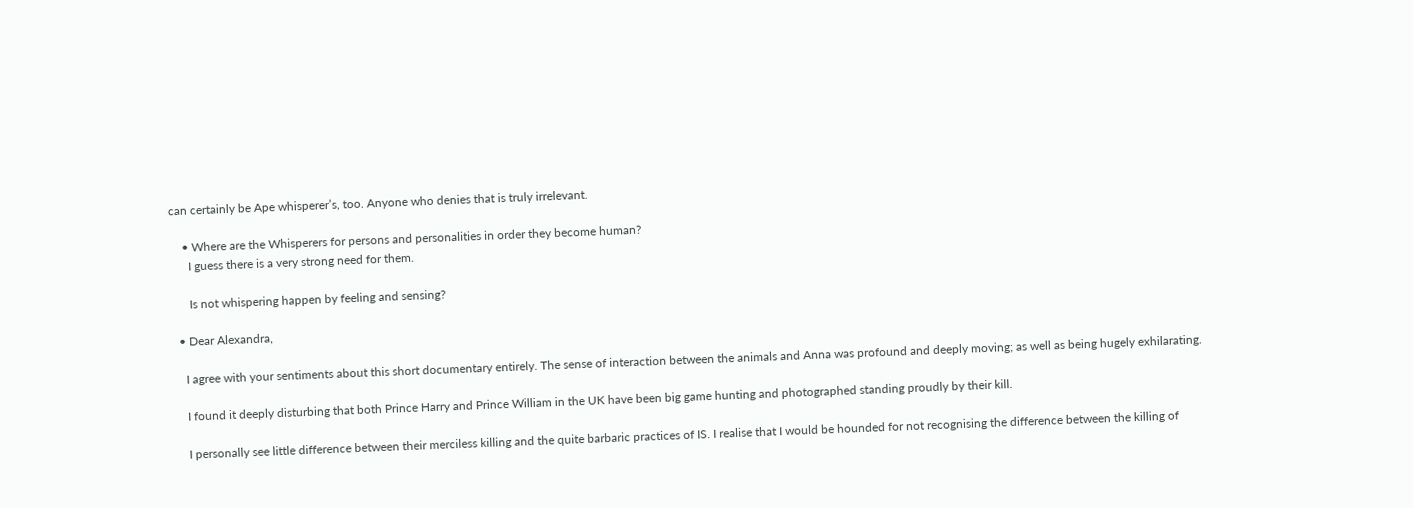can certainly be Ape whisperer’s, too. Anyone who denies that is truly irrelevant.

    • Where are the Whisperers for persons and personalities in order they become human?
      I guess there is a very strong need for them.

      Is not whispering happen by feeling and sensing?

  • Dear Alexandra,

    I agree with your sentiments about this short documentary entirely. The sense of interaction between the animals and Anna was profound and deeply moving; as well as being hugely exhilarating.

    I found it deeply disturbing that both Prince Harry and Prince William in the UK have been big game hunting and photographed standing proudly by their kill.

    I personally see little difference between their merciless killing and the quite barbaric practices of IS. I realise that I would be hounded for not recognising the difference between the killing of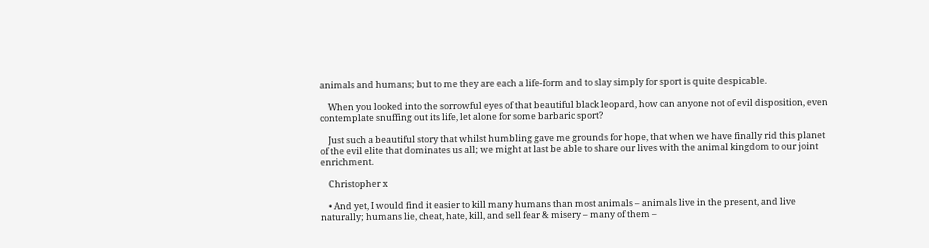animals and humans; but to me they are each a life-form and to slay simply for sport is quite despicable.

    When you looked into the sorrowful eyes of that beautiful black leopard, how can anyone not of evil disposition, even contemplate snuffing out its life, let alone for some barbaric sport?

    Just such a beautiful story that whilst humbling gave me grounds for hope, that when we have finally rid this planet of the evil elite that dominates us all; we might at last be able to share our lives with the animal kingdom to our joint enrichment.

    Christopher x

    • And yet, I would find it easier to kill many humans than most animals – animals live in the present, and live naturally; humans lie, cheat, hate, kill, and sell fear & misery – many of them –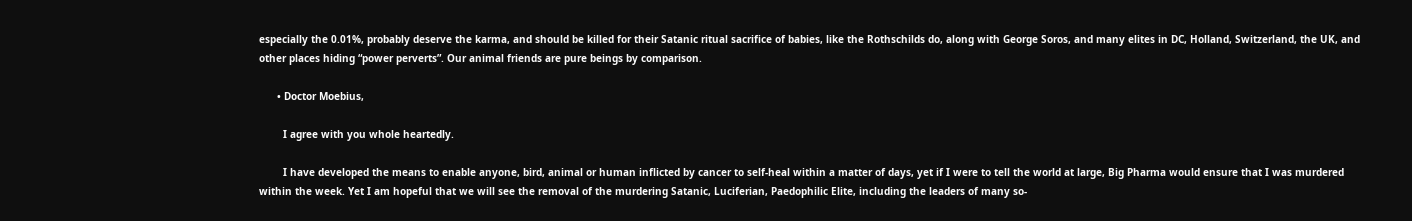especially the 0.01%, probably deserve the karma, and should be killed for their Satanic ritual sacrifice of babies, like the Rothschilds do, along with George Soros, and many elites in DC, Holland, Switzerland, the UK, and other places hiding “power perverts”. Our animal friends are pure beings by comparison.

      • Doctor Moebius,

        I agree with you whole heartedly.

        I have developed the means to enable anyone, bird, animal or human inflicted by cancer to self-heal within a matter of days, yet if I were to tell the world at large, Big Pharma would ensure that I was murdered within the week. Yet I am hopeful that we will see the removal of the murdering Satanic, Luciferian, Paedophilic Elite, including the leaders of many so-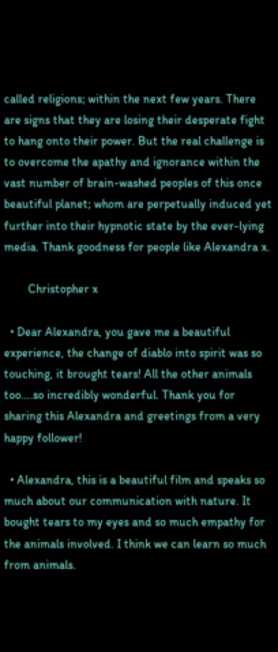called religions; within the next few years. There are signs that they are losing their desperate fight to hang onto their power. But the real challenge is to overcome the apathy and ignorance within the vast number of brain-washed peoples of this once beautiful planet; whom are perpetually induced yet further into their hypnotic state by the ever-lying media. Thank goodness for people like Alexandra x.

        Christopher x

  • Dear Alexandra, you gave me a beautiful experience, the change of diablo into spirit was so touching, it brought tears! All the other animals too….so incredibly wonderful. Thank you for sharing this Alexandra and greetings from a very happy follower!

  • Alexandra, this is a beautiful film and speaks so much about our communication with nature. It bought tears to my eyes and so much empathy for the animals involved. I think we can learn so much from animals.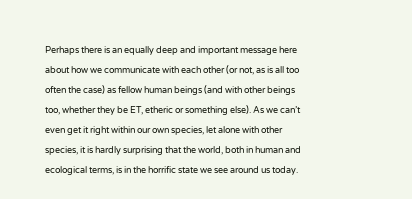Perhaps there is an equally deep and important message here about how we communicate with each other (or not, as is all too often the case) as fellow human beings (and with other beings too, whether they be ET, etheric or something else). As we can’t even get it right within our own species, let alone with other species, it is hardly surprising that the world, both in human and ecological terms, is in the horrific state we see around us today.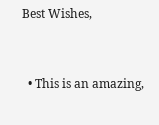Best Wishes,


  • This is an amazing,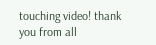touching video! thank you from all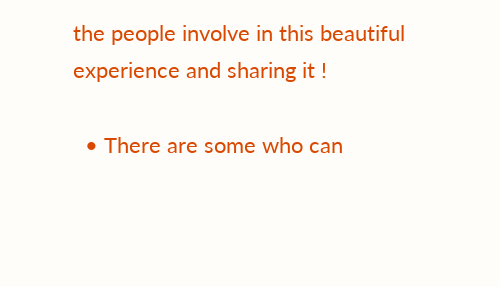the people involve in this beautiful experience and sharing it !

  • There are some who can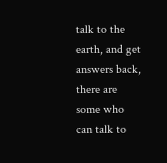talk to the earth, and get answers back, there are some who can talk to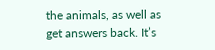the animals, as well as get answers back. It’s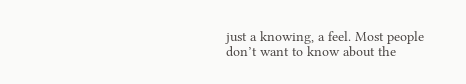just a knowing, a feel. Most people don’t want to know about the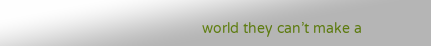world they can’t make a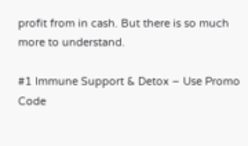profit from in cash. But there is so much more to understand.

#1 Immune Support & Detox – Use Promo Code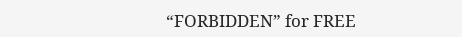“FORBIDDEN” for FREE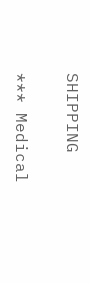SHIPPING

*** Medical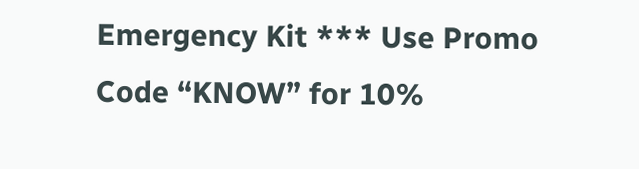Emergency Kit *** Use Promo Code “KNOW” for 10%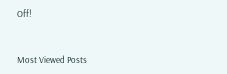Off!


Most Viewed Posts